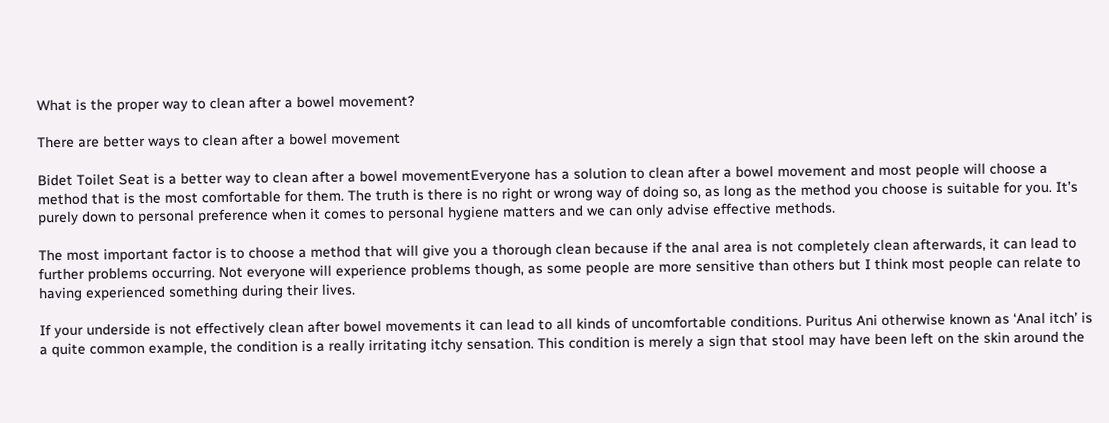What is the proper way to clean after a bowel movement?

There are better ways to clean after a bowel movement

Bidet Toilet Seat is a better way to clean after a bowel movementEveryone has a solution to clean after a bowel movement and most people will choose a method that is the most comfortable for them. The truth is there is no right or wrong way of doing so, as long as the method you choose is suitable for you. It’s purely down to personal preference when it comes to personal hygiene matters and we can only advise effective methods.

The most important factor is to choose a method that will give you a thorough clean because if the anal area is not completely clean afterwards, it can lead to further problems occurring. Not everyone will experience problems though, as some people are more sensitive than others but I think most people can relate to having experienced something during their lives.

If your underside is not effectively clean after bowel movements it can lead to all kinds of uncomfortable conditions. Puritus Ani otherwise known as ‘Anal itch’ is a quite common example, the condition is a really irritating itchy sensation. This condition is merely a sign that stool may have been left on the skin around the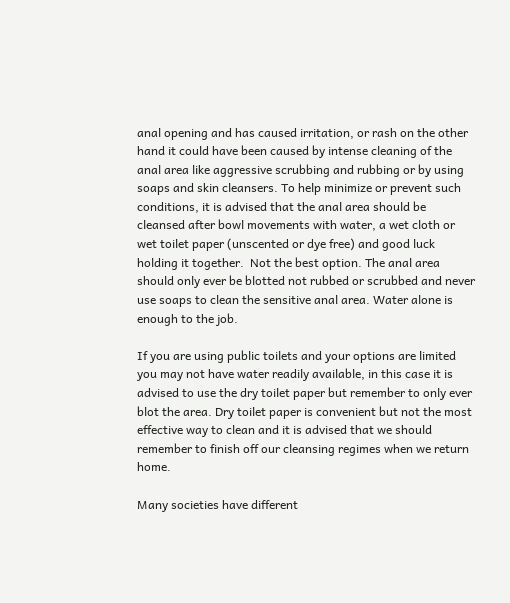anal opening and has caused irritation, or rash on the other hand it could have been caused by intense cleaning of the anal area like aggressive scrubbing and rubbing or by using soaps and skin cleansers. To help minimize or prevent such conditions, it is advised that the anal area should be cleansed after bowl movements with water, a wet cloth or wet toilet paper (unscented or dye free) and good luck holding it together.  Not the best option. The anal area should only ever be blotted not rubbed or scrubbed and never use soaps to clean the sensitive anal area. Water alone is enough to the job.

If you are using public toilets and your options are limited you may not have water readily available, in this case it is advised to use the dry toilet paper but remember to only ever blot the area. Dry toilet paper is convenient but not the most effective way to clean and it is advised that we should remember to finish off our cleansing regimes when we return home.

Many societies have different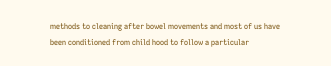methods to cleaning after bowel movements and most of us have been conditioned from child hood to follow a particular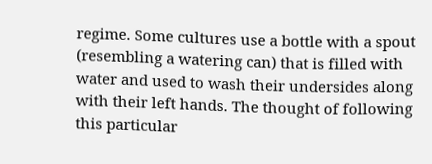regime. Some cultures use a bottle with a spout (resembling a watering can) that is filled with water and used to wash their undersides along with their left hands. The thought of following this particular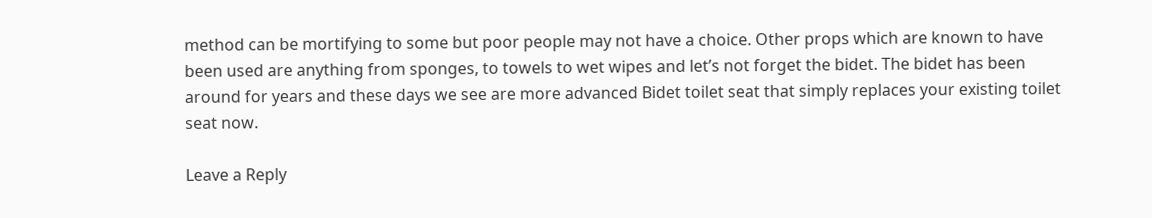method can be mortifying to some but poor people may not have a choice. Other props which are known to have been used are anything from sponges, to towels to wet wipes and let’s not forget the bidet. The bidet has been around for years and these days we see are more advanced Bidet toilet seat that simply replaces your existing toilet seat now.

Leave a Reply